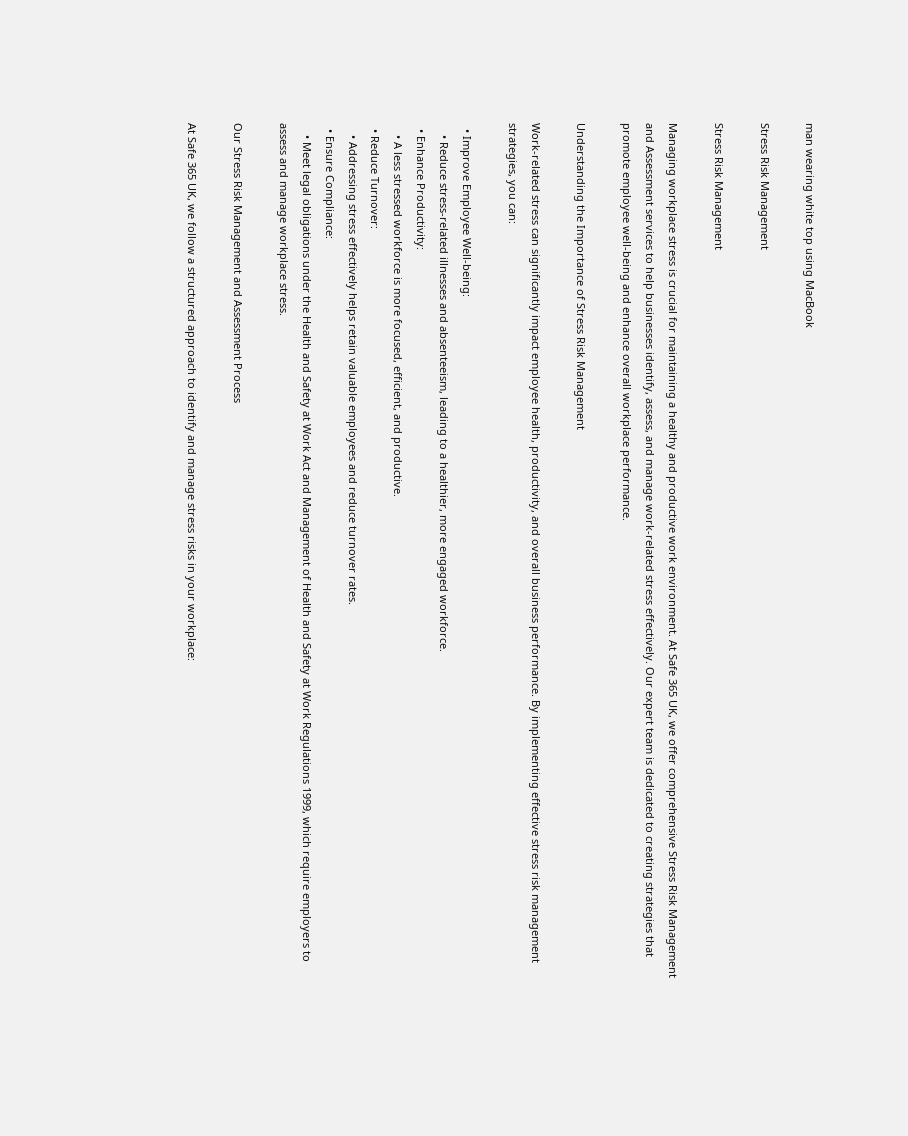man wearing white top using MacBook

Stress Risk Management

Stress Risk Management

Managing workplace stress is crucial for maintaining a healthy and productive work environment. At Safe 365 UK, we offer comprehensive Stress Risk Management and Assessment services to help businesses identify, assess, and manage work-related stress effectively. Our expert team is dedicated to creating strategies that promote employee well-being and enhance overall workplace performance.

Understanding the Importance of Stress Risk Management

Work-related stress can significantly impact employee health, productivity, and overall business performance. By implementing effective stress risk management strategies, you can:

  • Improve Employee Well-being:
    • Reduce stress-related illnesses and absenteeism, leading to a healthier, more engaged workforce.
  • Enhance Productivity:
    • A less stressed workforce is more focused, efficient, and productive.
  • Reduce Turnover:
    • Addressing stress effectively helps retain valuable employees and reduce turnover rates.
  • Ensure Compliance:
    • Meet legal obligations under the Health and Safety at Work Act and Management of Health and Safety at Work Regulations 1999, which require employers to assess and manage workplace stress.

Our Stress Risk Management and Assessment Process

At Safe 365 UK, we follow a structured approach to identify and manage stress risks in your workplace: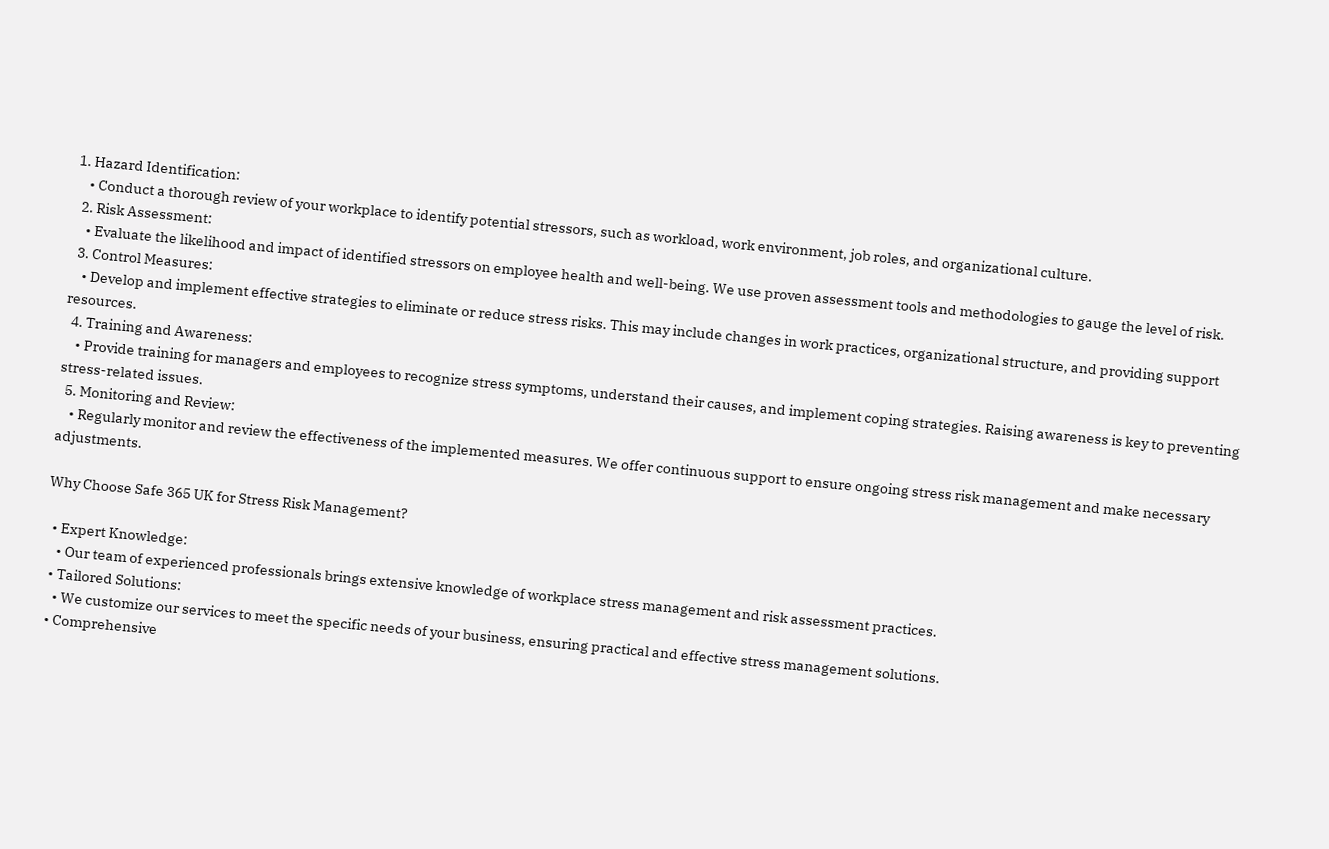1. Hazard Identification:
    • Conduct a thorough review of your workplace to identify potential stressors, such as workload, work environment, job roles, and organizational culture.
  2. Risk Assessment:
    • Evaluate the likelihood and impact of identified stressors on employee health and well-being. We use proven assessment tools and methodologies to gauge the level of risk.
  3. Control Measures:
    • Develop and implement effective strategies to eliminate or reduce stress risks. This may include changes in work practices, organizational structure, and providing support resources.
  4. Training and Awareness:
    • Provide training for managers and employees to recognize stress symptoms, understand their causes, and implement coping strategies. Raising awareness is key to preventing stress-related issues.
  5. Monitoring and Review:
    • Regularly monitor and review the effectiveness of the implemented measures. We offer continuous support to ensure ongoing stress risk management and make necessary adjustments.

Why Choose Safe 365 UK for Stress Risk Management?

  • Expert Knowledge:
    • Our team of experienced professionals brings extensive knowledge of workplace stress management and risk assessment practices.
  • Tailored Solutions:
    • We customize our services to meet the specific needs of your business, ensuring practical and effective stress management solutions.
  • Comprehensive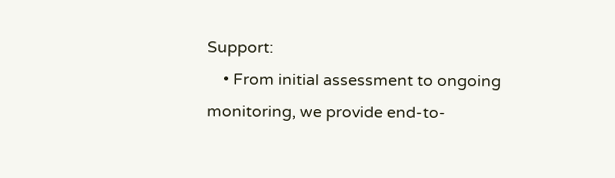Support:
    • From initial assessment to ongoing monitoring, we provide end-to-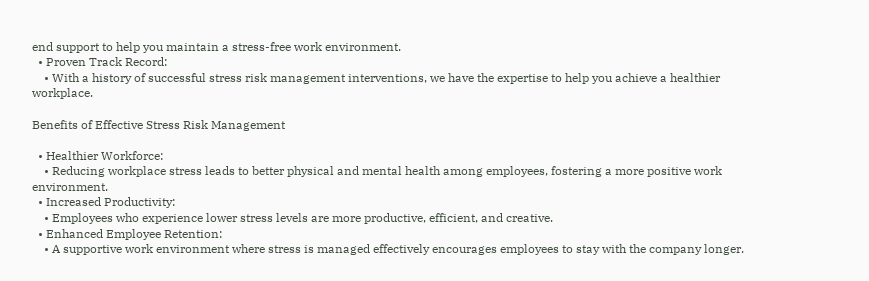end support to help you maintain a stress-free work environment.
  • Proven Track Record:
    • With a history of successful stress risk management interventions, we have the expertise to help you achieve a healthier workplace.

Benefits of Effective Stress Risk Management

  • Healthier Workforce:
    • Reducing workplace stress leads to better physical and mental health among employees, fostering a more positive work environment.
  • Increased Productivity:
    • Employees who experience lower stress levels are more productive, efficient, and creative.
  • Enhanced Employee Retention:
    • A supportive work environment where stress is managed effectively encourages employees to stay with the company longer.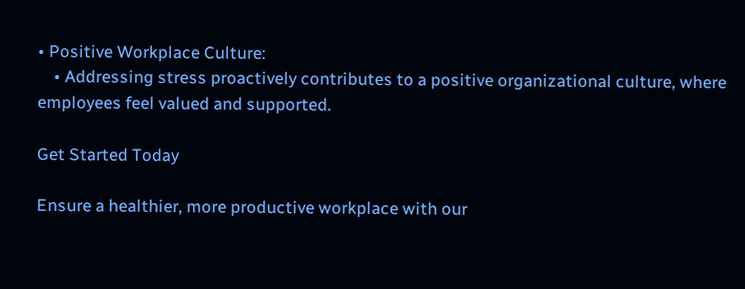• Positive Workplace Culture:
    • Addressing stress proactively contributes to a positive organizational culture, where employees feel valued and supported.

Get Started Today

Ensure a healthier, more productive workplace with our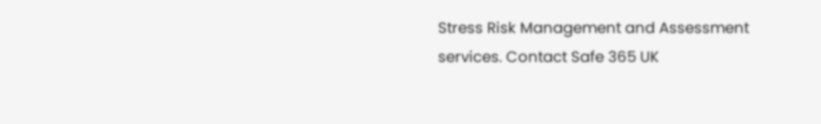Stress Risk Management and Assessment services. Contact Safe 365 UK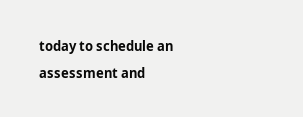today to schedule an assessment and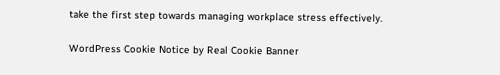take the first step towards managing workplace stress effectively.

WordPress Cookie Notice by Real Cookie Banner